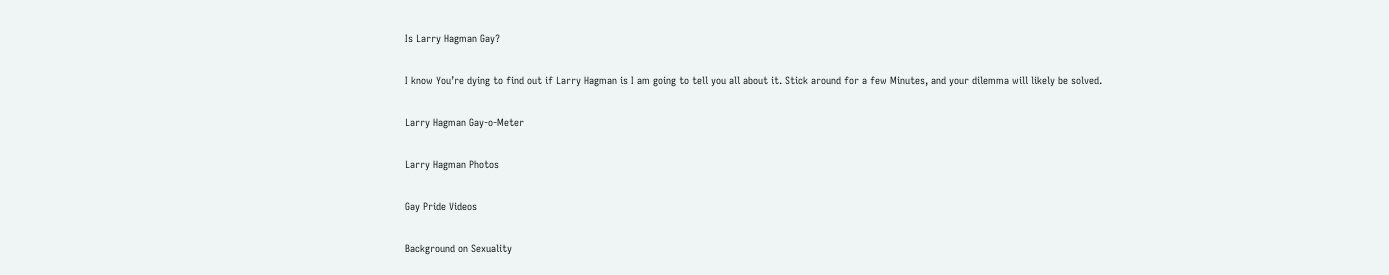Is Larry Hagman Gay?

I know You’re dying to find out if Larry Hagman is I am going to tell you all about it. Stick around for a few Minutes, and your dilemma will likely be solved.

Larry Hagman Gay-o-Meter

Larry Hagman Photos

Gay Pride Videos

Background on Sexuality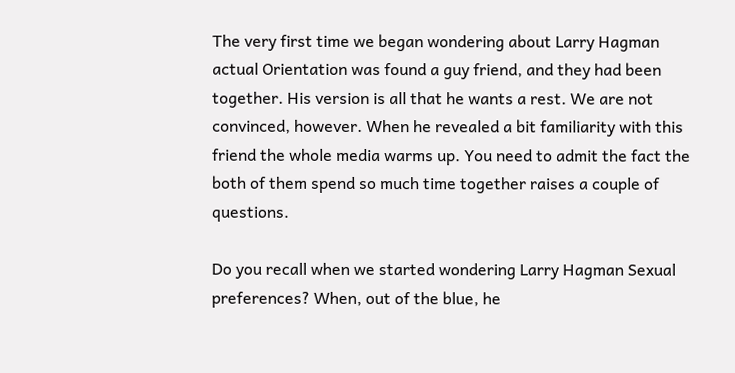The very first time we began wondering about Larry Hagman actual Orientation was found a guy friend, and they had been together. His version is all that he wants a rest. We are not convinced, however. When he revealed a bit familiarity with this friend the whole media warms up. You need to admit the fact the both of them spend so much time together raises a couple of questions.

Do you recall when we started wondering Larry Hagman Sexual preferences? When, out of the blue, he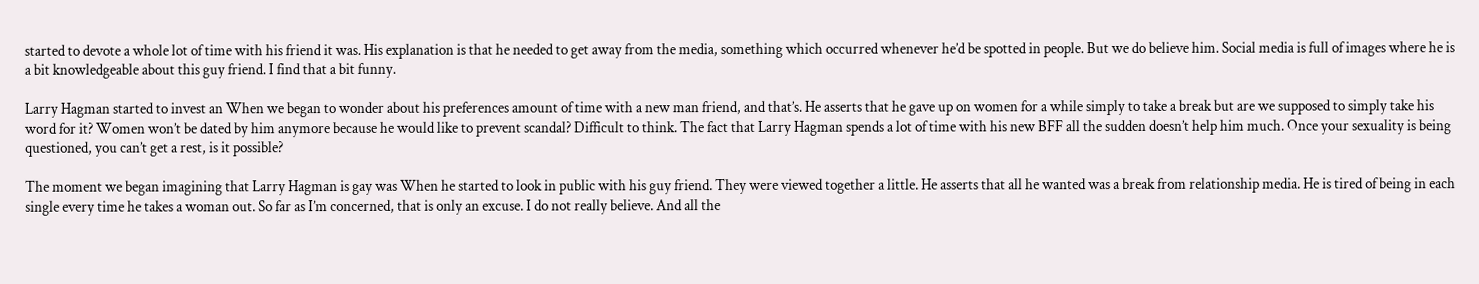started to devote a whole lot of time with his friend it was. His explanation is that he needed to get away from the media, something which occurred whenever he’d be spotted in people. But we do believe him. Social media is full of images where he is a bit knowledgeable about this guy friend. I find that a bit funny.

Larry Hagman started to invest an When we began to wonder about his preferences amount of time with a new man friend, and that’s. He asserts that he gave up on women for a while simply to take a break but are we supposed to simply take his word for it? Women won’t be dated by him anymore because he would like to prevent scandal? Difficult to think. The fact that Larry Hagman spends a lot of time with his new BFF all the sudden doesn’t help him much. Once your sexuality is being questioned, you can’t get a rest, is it possible?

The moment we began imagining that Larry Hagman is gay was When he started to look in public with his guy friend. They were viewed together a little. He asserts that all he wanted was a break from relationship media. He is tired of being in each single every time he takes a woman out. So far as I’m concerned, that is only an excuse. I do not really believe. And all the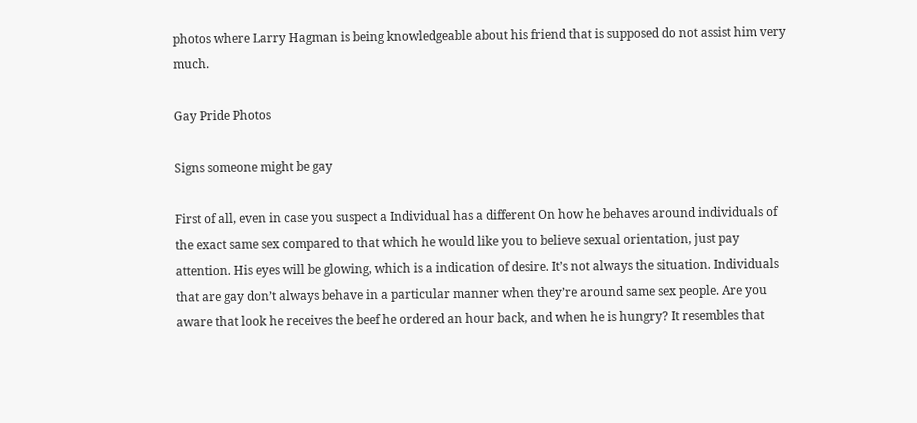photos where Larry Hagman is being knowledgeable about his friend that is supposed do not assist him very much.

Gay Pride Photos

Signs someone might be gay

First of all, even in case you suspect a Individual has a different On how he behaves around individuals of the exact same sex compared to that which he would like you to believe sexual orientation, just pay attention. His eyes will be glowing, which is a indication of desire. It’s not always the situation. Individuals that are gay don’t always behave in a particular manner when they’re around same sex people. Are you aware that look he receives the beef he ordered an hour back, and when he is hungry? It resembles that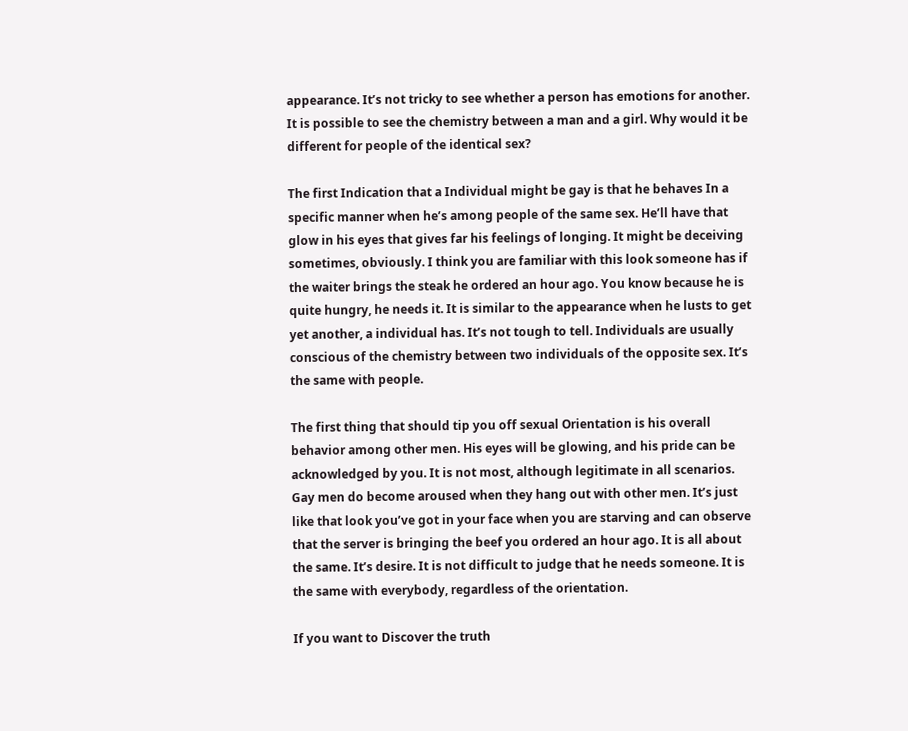appearance. It’s not tricky to see whether a person has emotions for another. It is possible to see the chemistry between a man and a girl. Why would it be different for people of the identical sex?

The first Indication that a Individual might be gay is that he behaves In a specific manner when he’s among people of the same sex. He’ll have that glow in his eyes that gives far his feelings of longing. It might be deceiving sometimes, obviously. I think you are familiar with this look someone has if the waiter brings the steak he ordered an hour ago. You know because he is quite hungry, he needs it. It is similar to the appearance when he lusts to get yet another, a individual has. It’s not tough to tell. Individuals are usually conscious of the chemistry between two individuals of the opposite sex. It’s the same with people.

The first thing that should tip you off sexual Orientation is his overall behavior among other men. His eyes will be glowing, and his pride can be acknowledged by you. It is not most, although legitimate in all scenarios. Gay men do become aroused when they hang out with other men. It’s just like that look you’ve got in your face when you are starving and can observe that the server is bringing the beef you ordered an hour ago. It is all about the same. It’s desire. It is not difficult to judge that he needs someone. It is the same with everybody, regardless of the orientation.

If you want to Discover the truth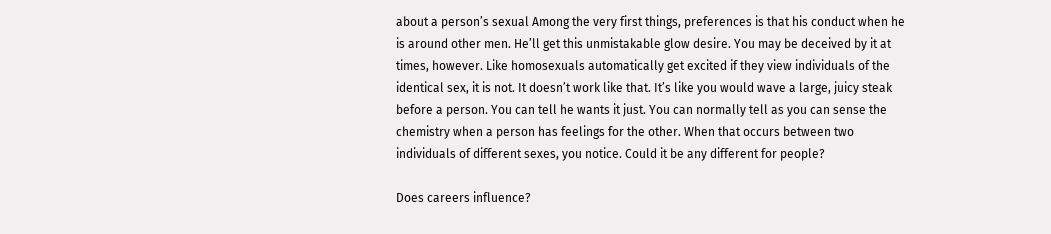about a person’s sexual Among the very first things, preferences is that his conduct when he is around other men. He’ll get this unmistakable glow desire. You may be deceived by it at times, however. Like homosexuals automatically get excited if they view individuals of the identical sex, it is not. It doesn’t work like that. It’s like you would wave a large, juicy steak before a person. You can tell he wants it just. You can normally tell as you can sense the chemistry when a person has feelings for the other. When that occurs between two individuals of different sexes, you notice. Could it be any different for people?

Does careers influence?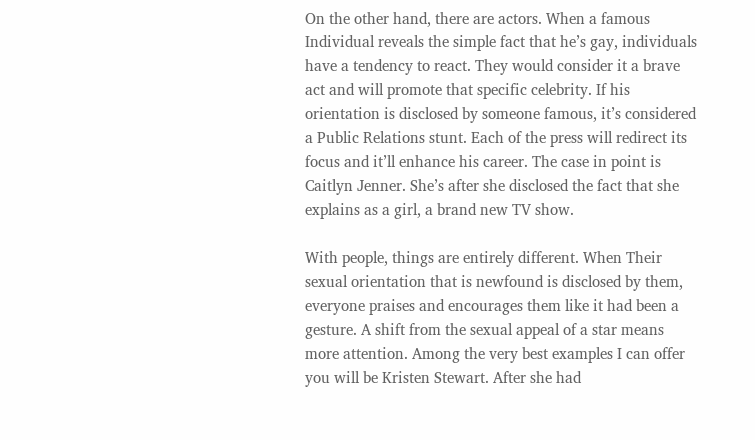On the other hand, there are actors. When a famous Individual reveals the simple fact that he’s gay, individuals have a tendency to react. They would consider it a brave act and will promote that specific celebrity. If his orientation is disclosed by someone famous, it’s considered a Public Relations stunt. Each of the press will redirect its focus and it’ll enhance his career. The case in point is Caitlyn Jenner. She’s after she disclosed the fact that she explains as a girl, a brand new TV show.

With people, things are entirely different. When Their sexual orientation that is newfound is disclosed by them, everyone praises and encourages them like it had been a gesture. A shift from the sexual appeal of a star means more attention. Among the very best examples I can offer you will be Kristen Stewart. After she had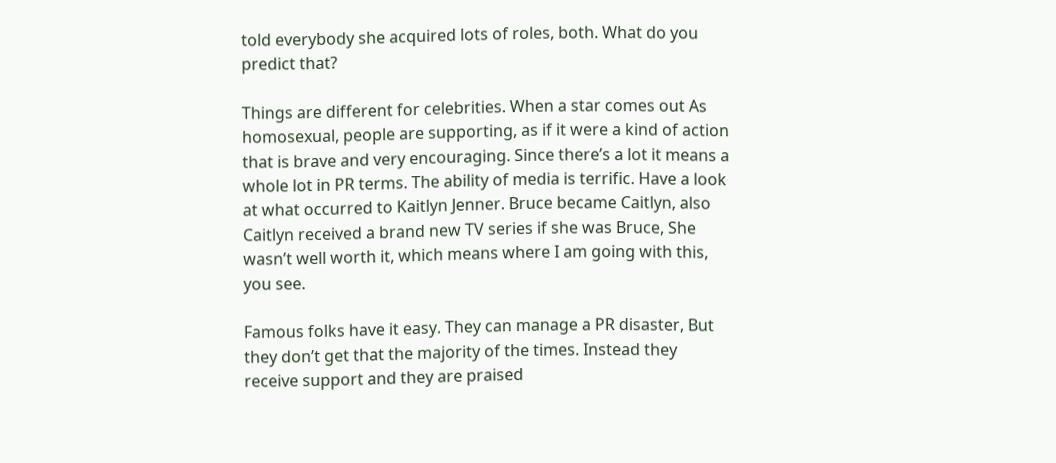told everybody she acquired lots of roles, both. What do you predict that?

Things are different for celebrities. When a star comes out As homosexual, people are supporting, as if it were a kind of action that is brave and very encouraging. Since there’s a lot it means a whole lot in PR terms. The ability of media is terrific. Have a look at what occurred to Kaitlyn Jenner. Bruce became Caitlyn, also Caitlyn received a brand new TV series if she was Bruce, She wasn’t well worth it, which means where I am going with this, you see.

Famous folks have it easy. They can manage a PR disaster, But they don’t get that the majority of the times. Instead they receive support and they are praised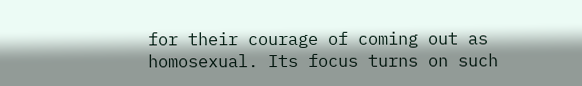for their courage of coming out as homosexual. Its focus turns on such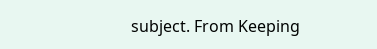subject. From Keeping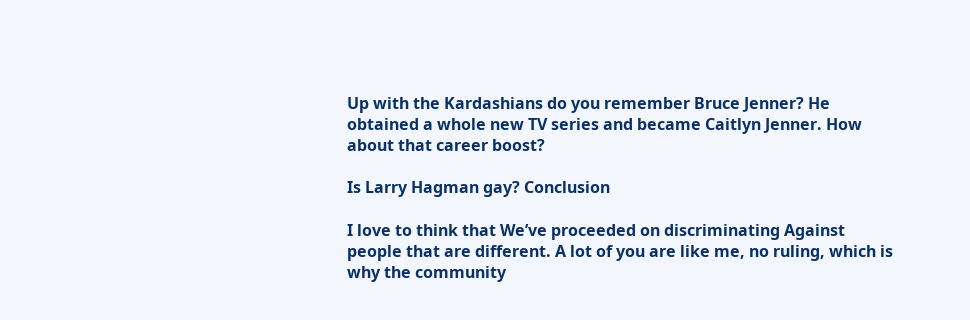Up with the Kardashians do you remember Bruce Jenner? He obtained a whole new TV series and became Caitlyn Jenner. How about that career boost?

Is Larry Hagman gay? Conclusion

I love to think that We’ve proceeded on discriminating Against people that are different. A lot of you are like me, no ruling, which is why the community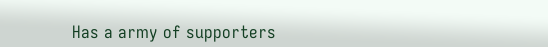Has a army of supporters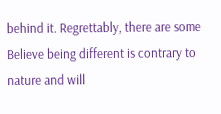behind it. Regrettably, there are some Believe being different is contrary to nature and will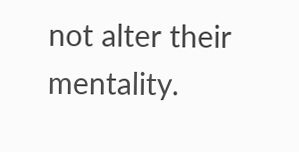not alter their mentality.